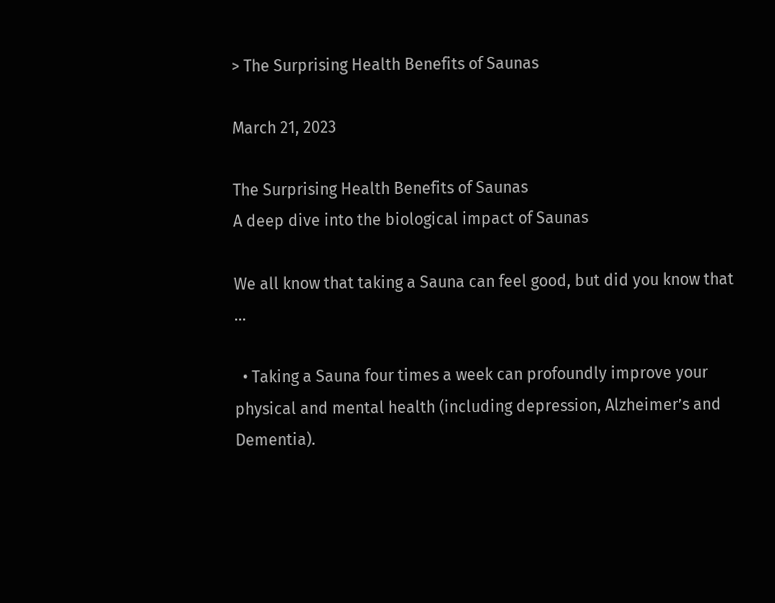> The Surprising Health Benefits of Saunas

March 21, 2023

The Surprising Health Benefits of Saunas
A deep dive into the biological impact of Saunas

We all know that taking a Sauna can feel good, but did you know that …

  • Taking a Sauna four times a week can profoundly improve your physical and mental health (including depression, Alzheimer’s and Dementia).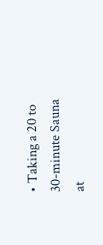• Taking a 20 to 30-minute Sauna at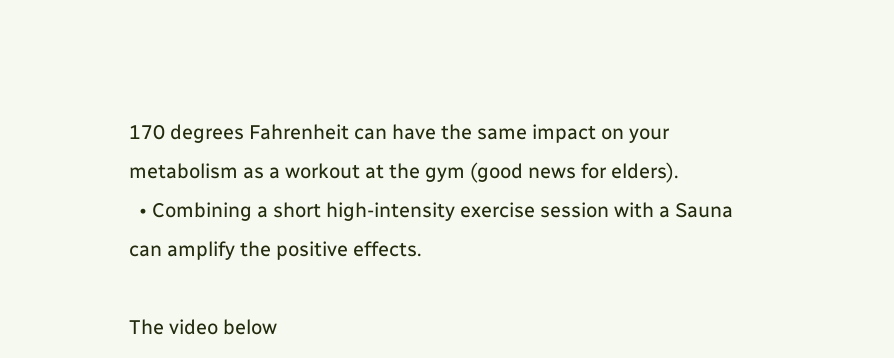170 degrees Fahrenheit can have the same impact on your metabolism as a workout at the gym (good news for elders).
  • Combining a short high-intensity exercise session with a Sauna can amplify the positive effects.

The video below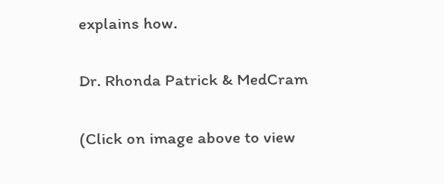explains how.

Dr. Rhonda Patrick & MedCram

(Click on image above to view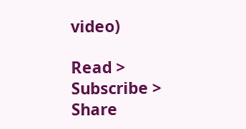video)

Read > Subscribe > Share